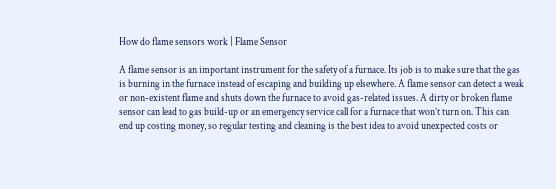How do flame sensors work | Flame Sensor

A flame sensor is an important instrument for the safety of a furnace. Its job is to make sure that the gas is burning in the furnace instead of escaping and building up elsewhere. A flame sensor can detect a weak or non-existent flame and shuts down the furnace to avoid gas-related issues. A dirty or broken flame sensor can lead to gas build-up or an emergency service call for a furnace that won’t turn on. This can end up costing money, so regular testing and cleaning is the best idea to avoid unexpected costs or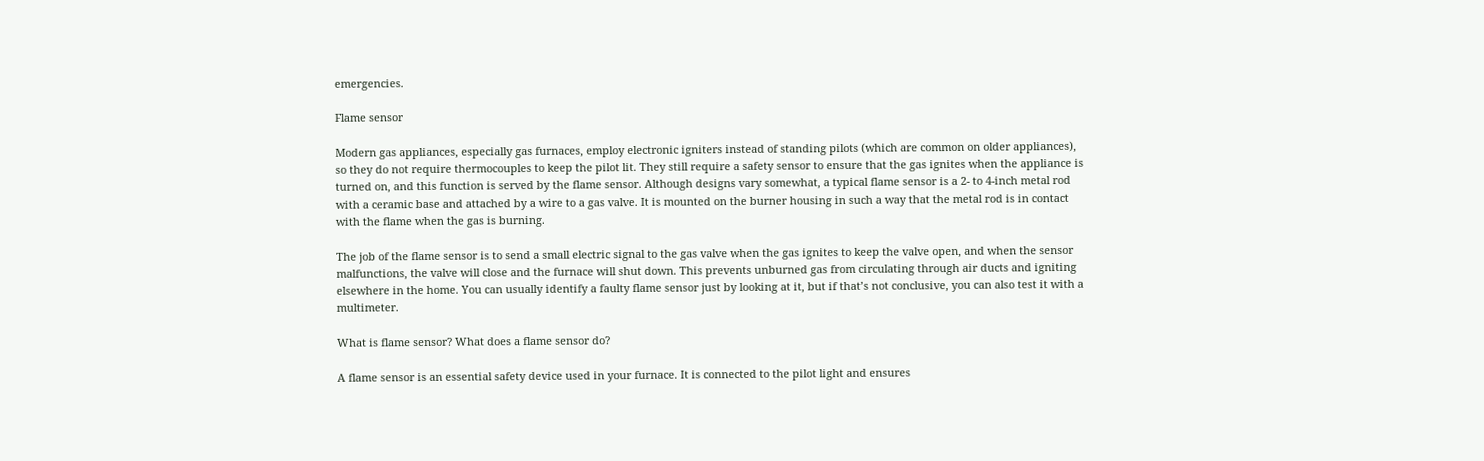emergencies.

Flame sensor

Modern gas appliances, especially gas furnaces, employ electronic igniters instead of standing pilots (which are common on older appliances), so they do not require thermocouples to keep the pilot lit. They still require a safety sensor to ensure that the gas ignites when the appliance is turned on, and this function is served by the flame sensor. Although designs vary somewhat, a typical flame sensor is a 2- to 4-inch metal rod with a ceramic base and attached by a wire to a gas valve. It is mounted on the burner housing in such a way that the metal rod is in contact with the flame when the gas is burning.

The job of the flame sensor is to send a small electric signal to the gas valve when the gas ignites to keep the valve open, and when the sensor malfunctions, the valve will close and the furnace will shut down. This prevents unburned gas from circulating through air ducts and igniting elsewhere in the home. You can usually identify a faulty flame sensor just by looking at it, but if that’s not conclusive, you can also test it with a multimeter.

What is flame sensor? What does a flame sensor do?

A flame sensor is an essential safety device used in your furnace. It is connected to the pilot light and ensures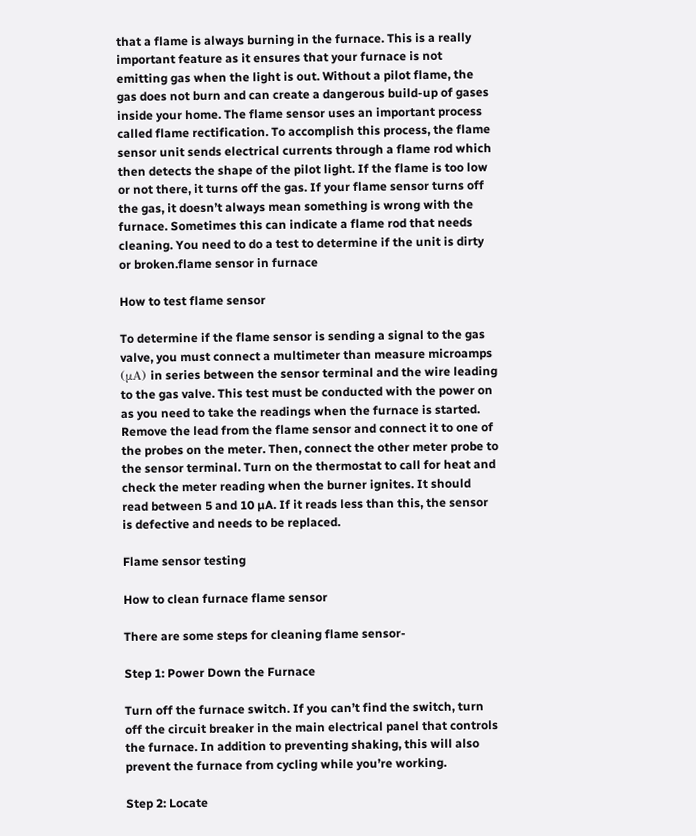that a flame is always burning in the furnace. This is a really important feature as it ensures that your furnace is not emitting gas when the light is out. Without a pilot flame, the gas does not burn and can create a dangerous build-up of gases inside your home. The flame sensor uses an important process called flame rectification. To accomplish this process, the flame sensor unit sends electrical currents through a flame rod which then detects the shape of the pilot light. If the flame is too low or not there, it turns off the gas. If your flame sensor turns off the gas, it doesn’t always mean something is wrong with the furnace. Sometimes this can indicate a flame rod that needs cleaning. You need to do a test to determine if the unit is dirty or broken.flame sensor in furnace

How to test flame sensor

To determine if the flame sensor is sending a signal to the gas valve, you must connect a multimeter than measure microamps (μA) in series between the sensor terminal and the wire leading to the gas valve. This test must be conducted with the power on as you need to take the readings when the furnace is started. Remove the lead from the flame sensor and connect it to one of the probes on the meter. Then, connect the other meter probe to the sensor terminal. Turn on the thermostat to call for heat and check the meter reading when the burner ignites. It should read between 5 and 10 µA. If it reads less than this, the sensor is defective and needs to be replaced.

Flame sensor testing

How to clean furnace flame sensor

There are some steps for cleaning flame sensor-

Step 1: Power Down the Furnace

Turn off the furnace switch. If you can’t find the switch, turn off the circuit breaker in the main electrical panel that controls the furnace. In addition to preventing shaking, this will also prevent the furnace from cycling while you’re working.

Step 2: Locate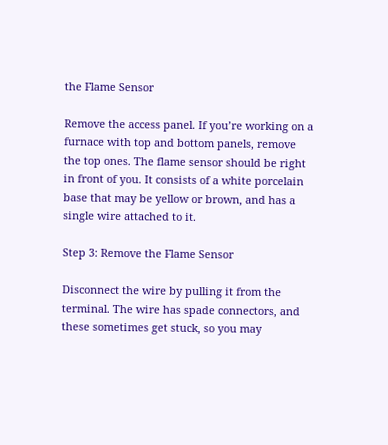the Flame Sensor

Remove the access panel. If you’re working on a furnace with top and bottom panels, remove the top ones. The flame sensor should be right in front of you. It consists of a white porcelain base that may be yellow or brown, and has a single wire attached to it.

Step 3: Remove the Flame Sensor

Disconnect the wire by pulling it from the terminal. The wire has spade connectors, and these sometimes get stuck, so you may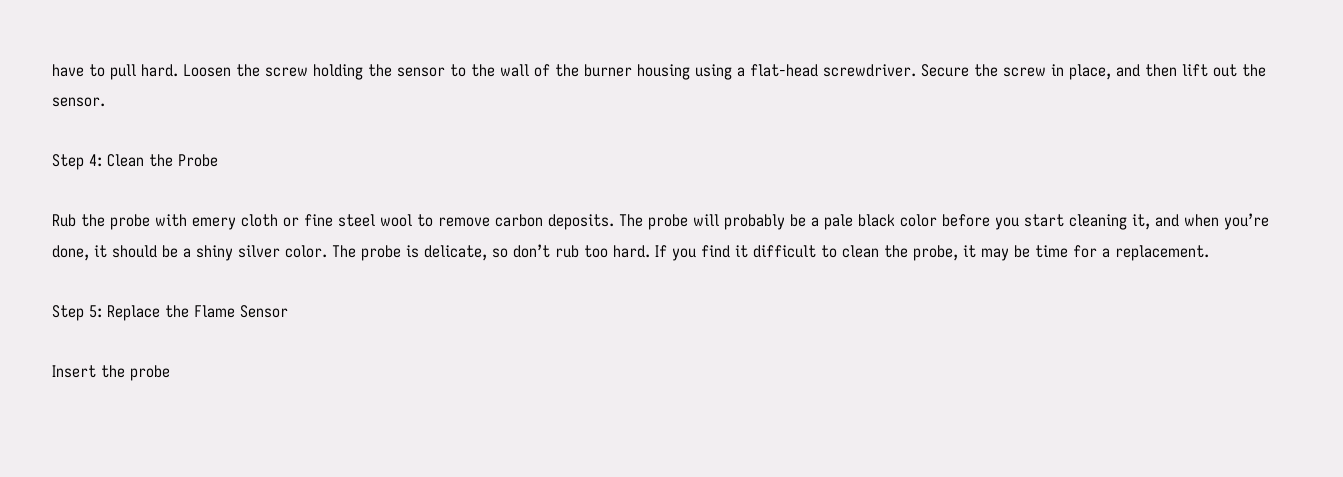have to pull hard. Loosen the screw holding the sensor to the wall of the burner housing using a flat-head screwdriver. Secure the screw in place, and then lift out the sensor.

Step 4: Clean the Probe

Rub the probe with emery cloth or fine steel wool to remove carbon deposits. The probe will probably be a pale black color before you start cleaning it, and when you’re done, it should be a shiny silver color. The probe is delicate, so don’t rub too hard. If you find it difficult to clean the probe, it may be time for a replacement.

Step 5: Replace the Flame Sensor

Insert the probe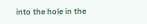into the hole in the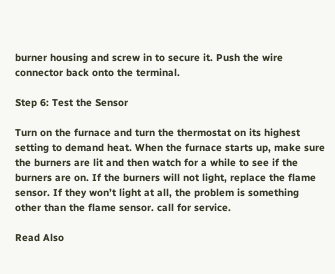burner housing and screw in to secure it. Push the wire connector back onto the terminal.

Step 6: Test the Sensor

Turn on the furnace and turn the thermostat on its highest setting to demand heat. When the furnace starts up, make sure the burners are lit and then watch for a while to see if the burners are on. If the burners will not light, replace the flame sensor. If they won’t light at all, the problem is something other than the flame sensor. call for service.

Read Also